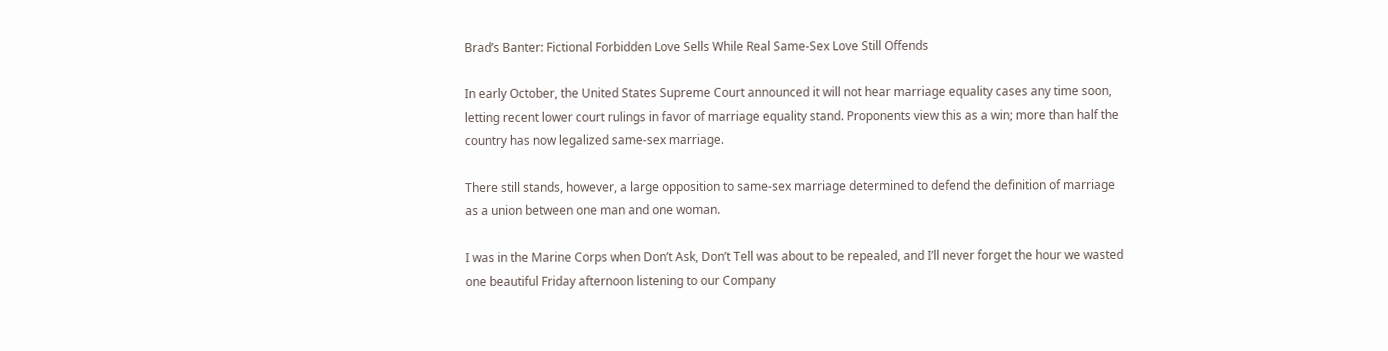Brad’s Banter: Fictional Forbidden Love Sells While Real Same-Sex Love Still Offends

In early October, the United States Supreme Court announced it will not hear marriage equality cases any time soon, letting recent lower court rulings in favor of marriage equality stand. Proponents view this as a win; more than half the country has now legalized same-sex marriage.

There still stands, however, a large opposition to same-sex marriage determined to defend the definition of marriage as a union between one man and one woman.

I was in the Marine Corps when Don’t Ask, Don’t Tell was about to be repealed, and I’ll never forget the hour we wasted one beautiful Friday afternoon listening to our Company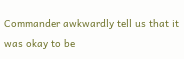Commander awkwardly tell us that it was okay to be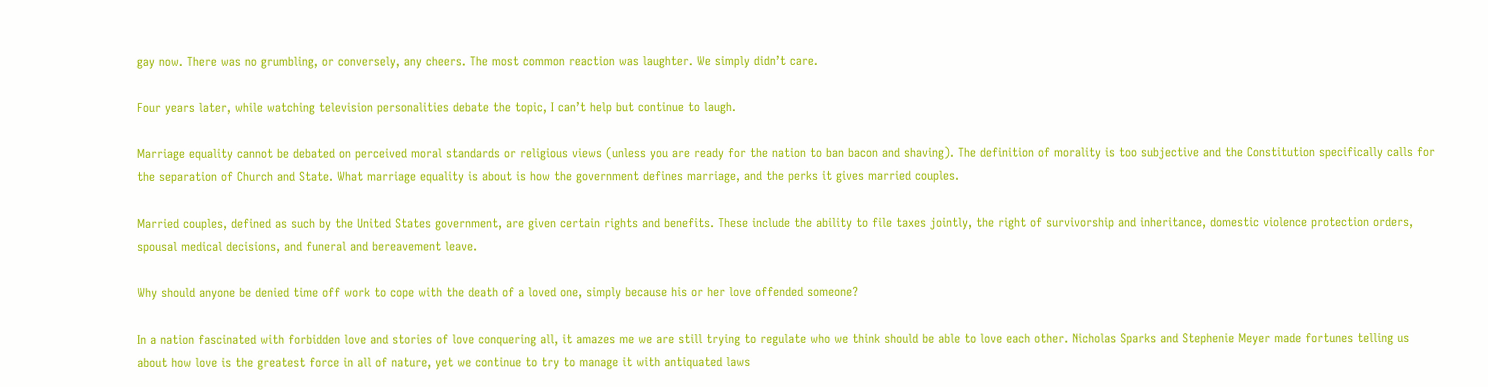gay now. There was no grumbling, or conversely, any cheers. The most common reaction was laughter. We simply didn’t care.

Four years later, while watching television personalities debate the topic, I can’t help but continue to laugh.

Marriage equality cannot be debated on perceived moral standards or religious views (unless you are ready for the nation to ban bacon and shaving). The definition of morality is too subjective and the Constitution specifically calls for the separation of Church and State. What marriage equality is about is how the government defines marriage, and the perks it gives married couples.

Married couples, defined as such by the United States government, are given certain rights and benefits. These include the ability to file taxes jointly, the right of survivorship and inheritance, domestic violence protection orders, spousal medical decisions, and funeral and bereavement leave.

Why should anyone be denied time off work to cope with the death of a loved one, simply because his or her love offended someone?

In a nation fascinated with forbidden love and stories of love conquering all, it amazes me we are still trying to regulate who we think should be able to love each other. Nicholas Sparks and Stephenie Meyer made fortunes telling us about how love is the greatest force in all of nature, yet we continue to try to manage it with antiquated laws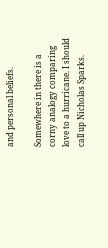and personal beliefs.

Somewhere in there is a corny analogy comparing love to a hurricane. I should call up Nicholas Sparks.